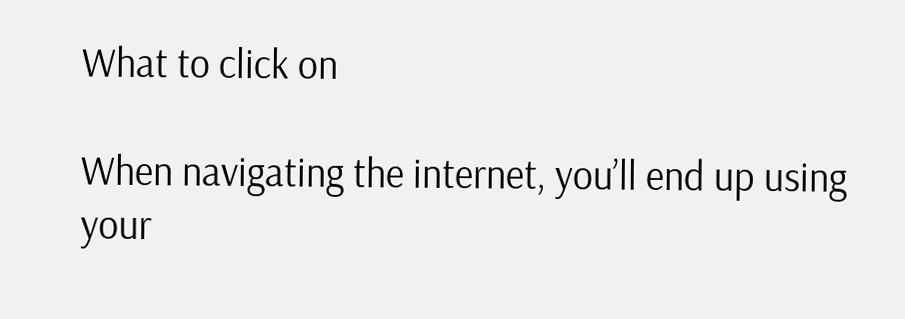What to click on

When navigating the internet, you’ll end up using your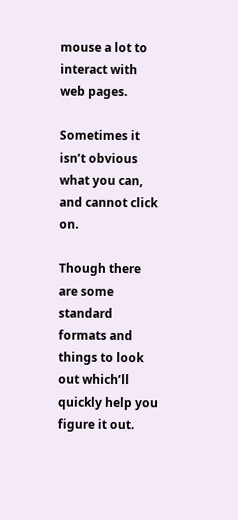mouse a lot to interact with web pages.

Sometimes it isn’t obvious what you can, and cannot click on.

Though there are some standard formats and things to look out which’ll quickly help you figure it out.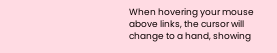When hovering your mouse above links, the cursor will change to a hand, showing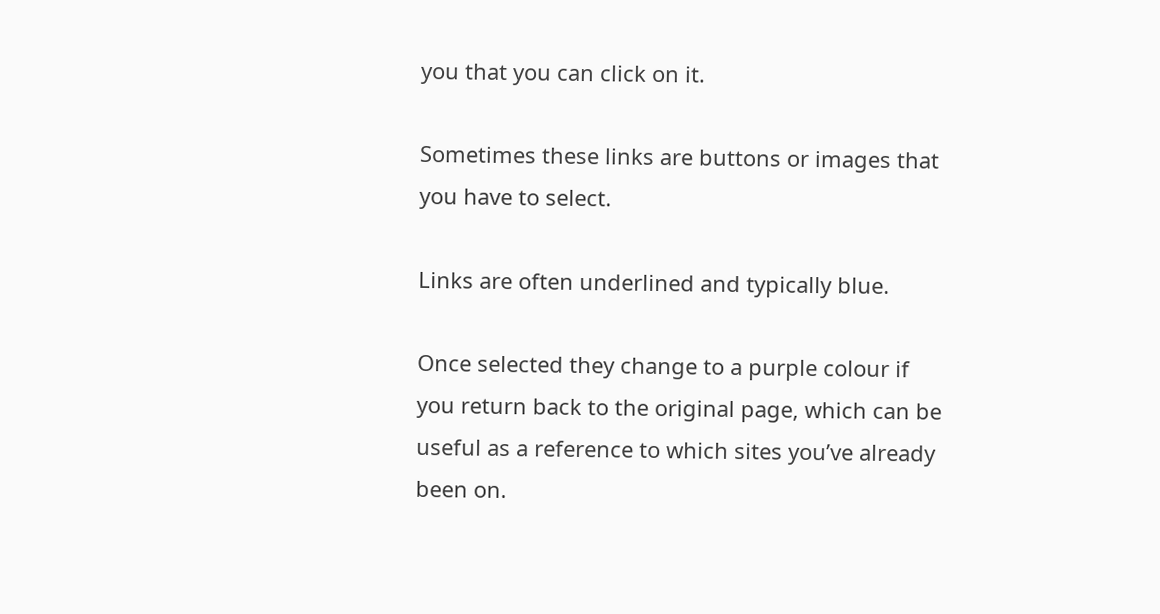you that you can click on it.

Sometimes these links are buttons or images that you have to select.

Links are often underlined and typically blue.

Once selected they change to a purple colour if you return back to the original page, which can be useful as a reference to which sites you’ve already been on.